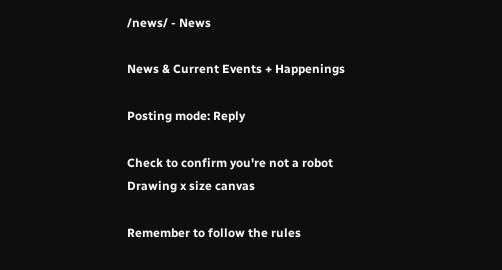/news/ - News

News & Current Events + Happenings

Posting mode: Reply

Check to confirm you're not a robot
Drawing x size canvas

Remember to follow the rules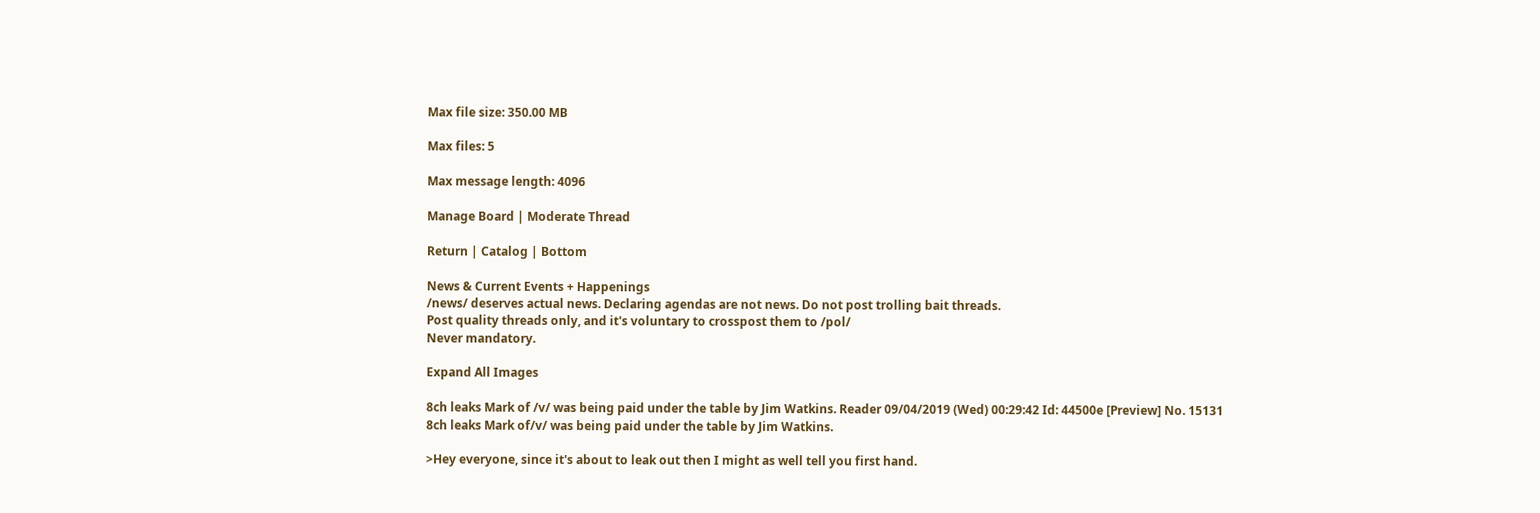Max file size: 350.00 MB

Max files: 5

Max message length: 4096

Manage Board | Moderate Thread

Return | Catalog | Bottom

News & Current Events + Happenings
/news/ deserves actual news. Declaring agendas are not news. Do not post trolling bait threads.
Post quality threads only, and it's voluntary to crosspost them to /pol/
Never mandatory.

Expand All Images

8ch leaks Mark of /v/ was being paid under the table by Jim Watkins. Reader 09/04/2019 (Wed) 00:29:42 Id: 44500e [Preview] No. 15131
8ch leaks Mark of/v/ was being paid under the table by Jim Watkins.

>Hey everyone, since it's about to leak out then I might as well tell you first hand.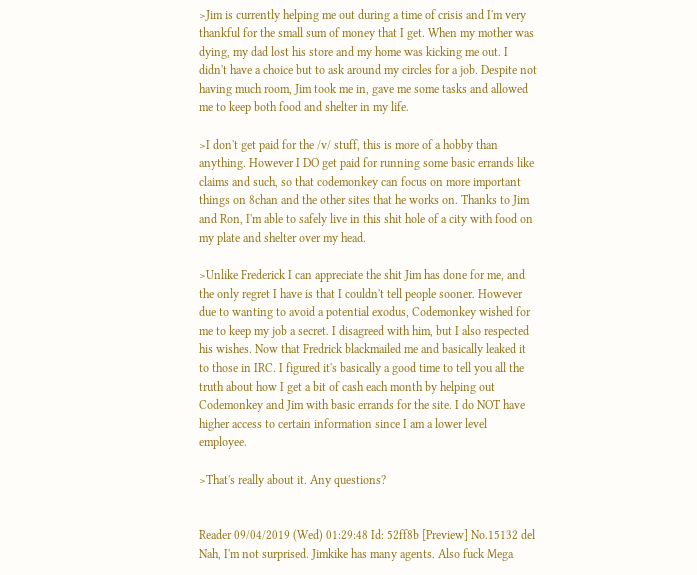>Jim is currently helping me out during a time of crisis and I'm very thankful for the small sum of money that I get. When my mother was dying, my dad lost his store and my home was kicking me out. I didn't have a choice but to ask around my circles for a job. Despite not having much room, Jim took me in, gave me some tasks and allowed me to keep both food and shelter in my life.

>I don't get paid for the /v/ stuff, this is more of a hobby than anything. However I DO get paid for running some basic errands like claims and such, so that codemonkey can focus on more important things on 8chan and the other sites that he works on. Thanks to Jim and Ron, I'm able to safely live in this shit hole of a city with food on my plate and shelter over my head.

>Unlike Frederick I can appreciate the shit Jim has done for me, and the only regret I have is that I couldn't tell people sooner. However due to wanting to avoid a potential exodus, Codemonkey wished for me to keep my job a secret. I disagreed with him, but I also respected his wishes. Now that Fredrick blackmailed me and basically leaked it to those in IRC. I figured it's basically a good time to tell you all the truth about how I get a bit of cash each month by helping out Codemonkey and Jim with basic errands for the site. I do NOT have higher access to certain information since I am a lower level employee.

>That's really about it. Any questions?


Reader 09/04/2019 (Wed) 01:29:48 Id: 52ff8b [Preview] No.15132 del
Nah, I'm not surprised. Jimkike has many agents. Also fuck Mega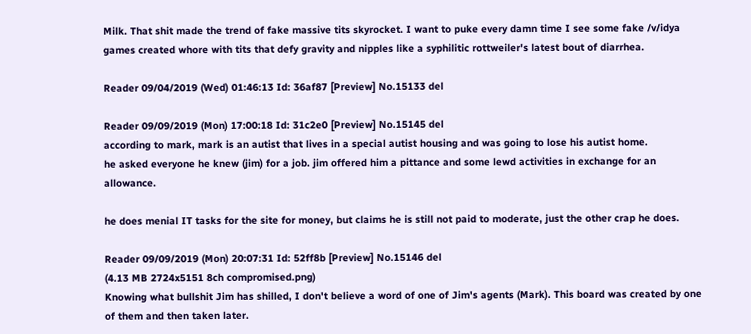Milk. That shit made the trend of fake massive tits skyrocket. I want to puke every damn time I see some fake /v/idya games created whore with tits that defy gravity and nipples like a syphilitic rottweiler's latest bout of diarrhea.

Reader 09/04/2019 (Wed) 01:46:13 Id: 36af87 [Preview] No.15133 del

Reader 09/09/2019 (Mon) 17:00:18 Id: 31c2e0 [Preview] No.15145 del
according to mark, mark is an autist that lives in a special autist housing and was going to lose his autist home.
he asked everyone he knew (jim) for a job. jim offered him a pittance and some lewd activities in exchange for an allowance.

he does menial IT tasks for the site for money, but claims he is still not paid to moderate, just the other crap he does.

Reader 09/09/2019 (Mon) 20:07:31 Id: 52ff8b [Preview] No.15146 del
(4.13 MB 2724x5151 8ch compromised.png)
Knowing what bullshit Jim has shilled, I don't believe a word of one of Jim's agents (Mark). This board was created by one of them and then taken later.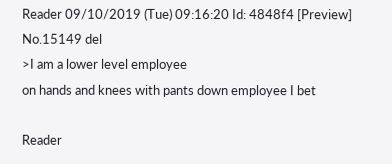Reader 09/10/2019 (Tue) 09:16:20 Id: 4848f4 [Preview] No.15149 del
>I am a lower level employee
on hands and knees with pants down employee I bet

Reader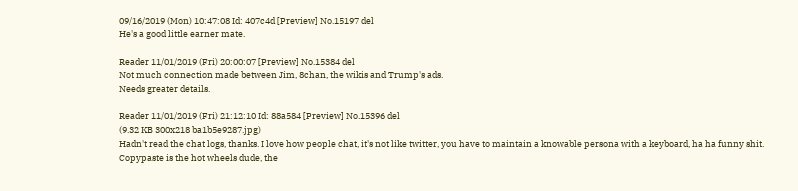09/16/2019 (Mon) 10:47:08 Id: 407c4d [Preview] No.15197 del
He's a good little earner mate.

Reader 11/01/2019 (Fri) 20:00:07 [Preview] No.15384 del
Not much connection made between Jim, 8chan, the wikis and Trump's ads.
Needs greater details.

Reader 11/01/2019 (Fri) 21:12:10 Id: 88a584 [Preview] No.15396 del
(9.32 KB 300x218 ba1b5e9287.jpg)
Hadn't read the chat logs, thanks. I love how people chat, it's not like twitter, you have to maintain a knowable persona with a keyboard, ha ha funny shit. Copypaste is the hot wheels dude, the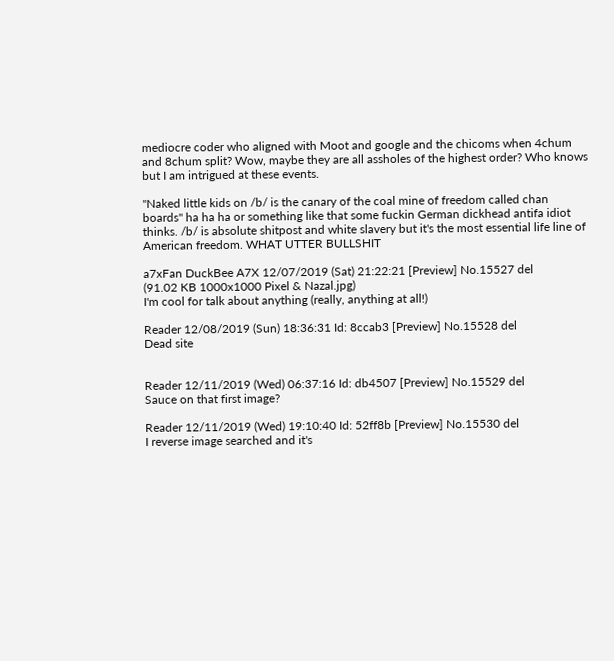mediocre coder who aligned with Moot and google and the chicoms when 4chum and 8chum split? Wow, maybe they are all assholes of the highest order? Who knows but I am intrigued at these events.

"Naked little kids on /b/ is the canary of the coal mine of freedom called chan boards" ha ha ha or something like that some fuckin German dickhead antifa idiot thinks. /b/ is absolute shitpost and white slavery but it's the most essential life line of American freedom. WHAT UTTER BULLSHIT

a7xFan DuckBee A7X 12/07/2019 (Sat) 21:22:21 [Preview] No.15527 del
(91.02 KB 1000x1000 Pixel & Nazal.jpg)
I'm cool for talk about anything (really, anything at all!)

Reader 12/08/2019 (Sun) 18:36:31 Id: 8ccab3 [Preview] No.15528 del
Dead site


Reader 12/11/2019 (Wed) 06:37:16 Id: db4507 [Preview] No.15529 del
Sauce on that first image?

Reader 12/11/2019 (Wed) 19:10:40 Id: 52ff8b [Preview] No.15530 del
I reverse image searched and it's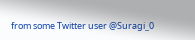from some Twitter user @Suragi_0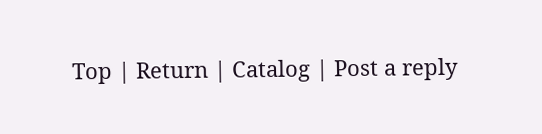Top | Return | Catalog | Post a reply